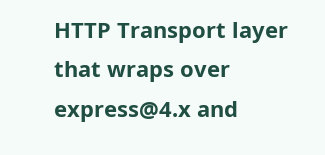HTTP Transport layer that wraps over express@4.x and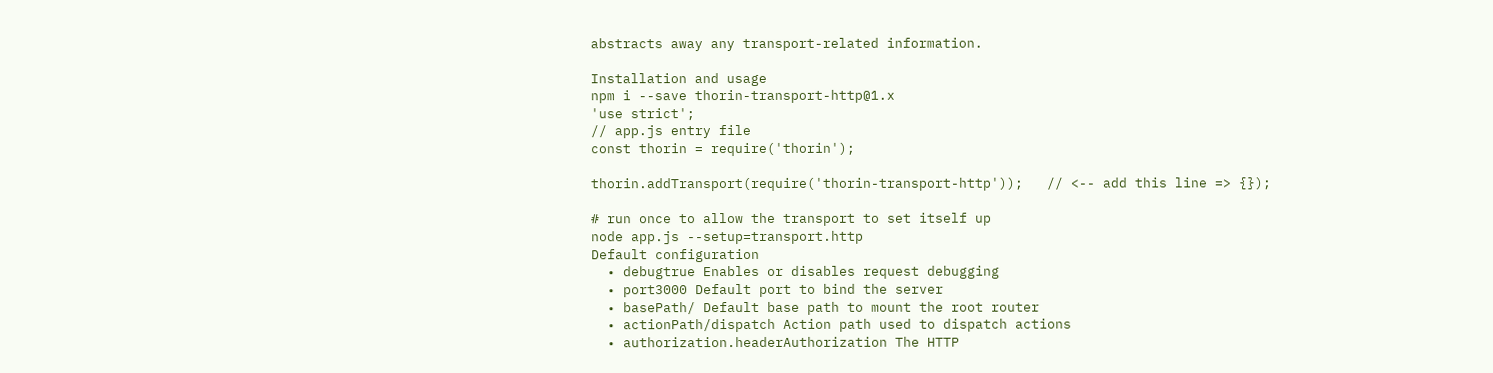abstracts away any transport-related information.

Installation and usage
npm i --save thorin-transport-http@1.x
'use strict';
// app.js entry file
const thorin = require('thorin');

thorin.addTransport(require('thorin-transport-http'));   // <-- add this line => {});

# run once to allow the transport to set itself up
node app.js --setup=transport.http
Default configuration
  • debugtrue Enables or disables request debugging
  • port3000 Default port to bind the server
  • basePath/ Default base path to mount the root router
  • actionPath/dispatch Action path used to dispatch actions
  • authorization.headerAuthorization The HTTP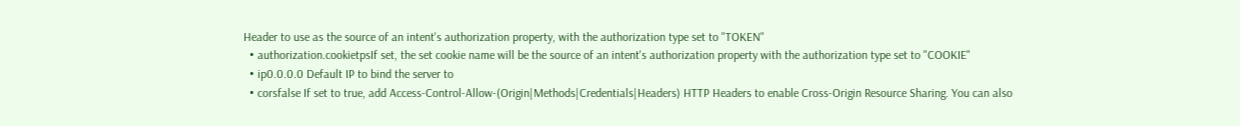Header to use as the source of an intent's authorization property, with the authorization type set to "TOKEN"
  • authorization.cookietpsIf set, the set cookie name will be the source of an intent's authorization property with the authorization type set to "COOKIE"
  • ip0.0.0.0 Default IP to bind the server to
  • corsfalse If set to true, add Access-Control-Allow-(Origin|Methods|Credentials|Headers) HTTP Headers to enable Cross-Origin Resource Sharing. You can also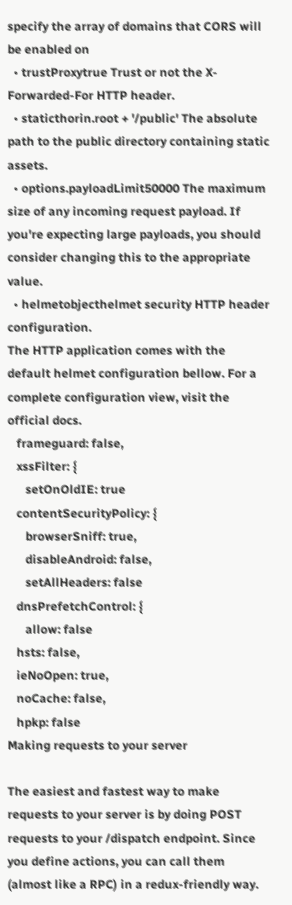specify the array of domains that CORS will be enabled on
  • trustProxytrue Trust or not the X-Forwarded-For HTTP header.
  • staticthorin.root + '/public' The absolute path to the public directory containing static assets.
  • options.payloadLimit50000 The maximum size of any incoming request payload. If you're expecting large payloads, you should consider changing this to the appropriate value.
  • helmetobjecthelmet security HTTP header configuration.
The HTTP application comes with the default helmet configuration bellow. For a complete configuration view, visit the official docs.
   frameguard: false,
   xssFilter: {
      setOnOldIE: true
   contentSecurityPolicy: {
      browserSniff: true,
      disableAndroid: false,
      setAllHeaders: false
   dnsPrefetchControl: {
      allow: false
   hsts: false,
   ieNoOpen: true,
   noCache: false,
   hpkp: false
Making requests to your server

The easiest and fastest way to make requests to your server is by doing POST requests to your /dispatch endpoint. Since you define actions, you can call them (almost like a RPC) in a redux-friendly way.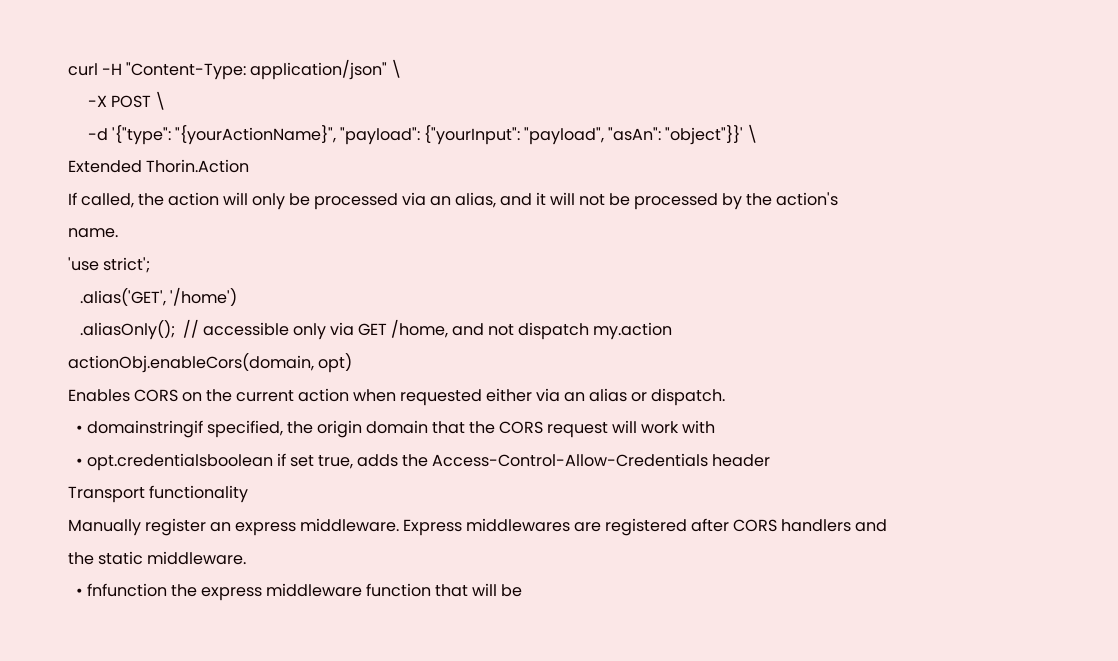curl -H "Content-Type: application/json" \
     -X POST \
     -d '{"type": "{yourActionName}", "payload": {"yourInput": "payload", "asAn": "object"}}' \
Extended Thorin.Action
If called, the action will only be processed via an alias, and it will not be processed by the action's name.
'use strict';
   .alias('GET', '/home')
   .aliasOnly();  // accessible only via GET /home, and not dispatch my.action
actionObj.enableCors(domain, opt)
Enables CORS on the current action when requested either via an alias or dispatch.
  • domainstringif specified, the origin domain that the CORS request will work with
  • opt.credentialsboolean if set true, adds the Access-Control-Allow-Credentials header
Transport functionality
Manually register an express middleware. Express middlewares are registered after CORS handlers and the static middleware.
  • fnfunction the express middleware function that will be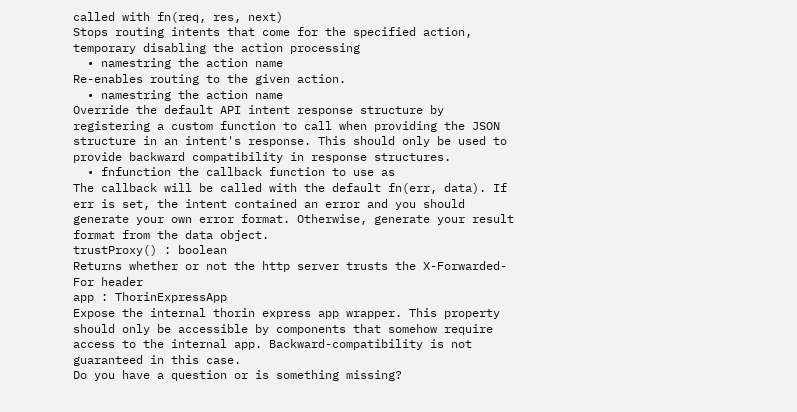called with fn(req, res, next)
Stops routing intents that come for the specified action, temporary disabling the action processing
  • namestring the action name
Re-enables routing to the given action.
  • namestring the action name
Override the default API intent response structure by registering a custom function to call when providing the JSON structure in an intent's response. This should only be used to provide backward compatibility in response structures.
  • fnfunction the callback function to use as
The callback will be called with the default fn(err, data). If err is set, the intent contained an error and you should generate your own error format. Otherwise, generate your result format from the data object.
trustProxy() : boolean
Returns whether or not the http server trusts the X-Forwarded-For header
app : ThorinExpressApp
Expose the internal thorin express app wrapper. This property should only be accessible by components that somehow require access to the internal app. Backward-compatibility is not guaranteed in this case.
Do you have a question or is something missing?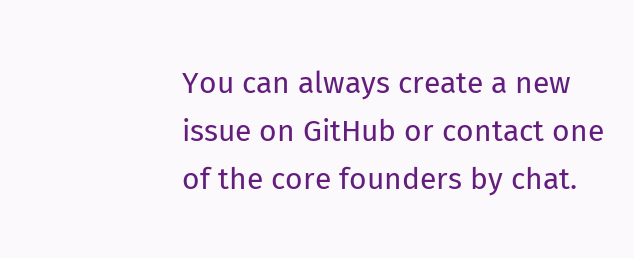You can always create a new issue on GitHub or contact one of the core founders by chat.